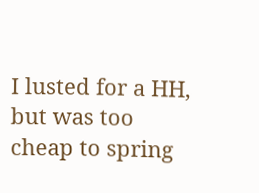I lusted for a HH, but was too cheap to spring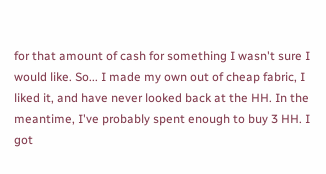for that amount of cash for something I wasn't sure I would like. So... I made my own out of cheap fabric, I liked it, and have never looked back at the HH. In the meantime, I've probably spent enough to buy 3 HH. I got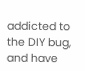addicted to the DIY bug, and have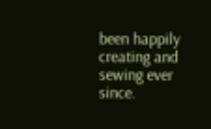been happily creating and sewing ever since.